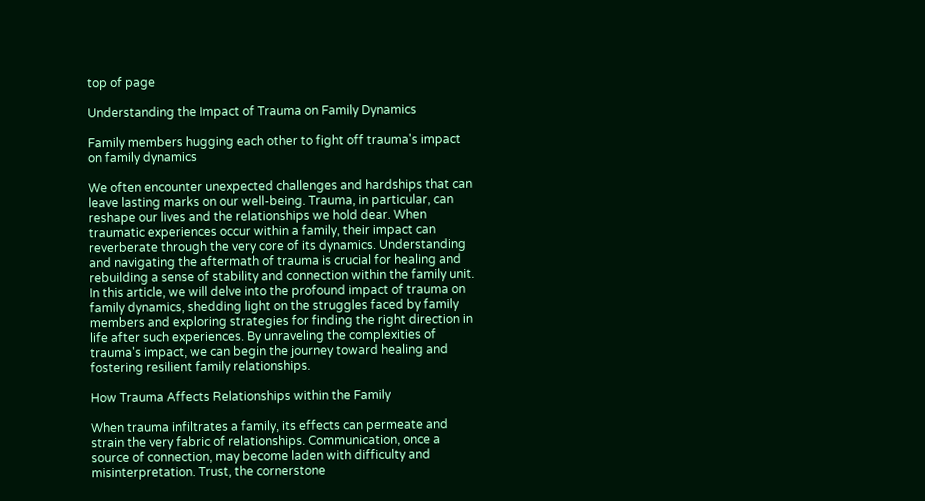top of page

Understanding the Impact of Trauma on Family Dynamics

Family members hugging each other to fight off trauma's impact on family dynamics

We often encounter unexpected challenges and hardships that can leave lasting marks on our well-being. Trauma, in particular, can reshape our lives and the relationships we hold dear. When traumatic experiences occur within a family, their impact can reverberate through the very core of its dynamics. Understanding and navigating the aftermath of trauma is crucial for healing and rebuilding a sense of stability and connection within the family unit. In this article, we will delve into the profound impact of trauma on family dynamics, shedding light on the struggles faced by family members and exploring strategies for finding the right direction in life after such experiences. By unraveling the complexities of trauma's impact, we can begin the journey toward healing and fostering resilient family relationships.

How Trauma Affects Relationships within the Family

When trauma infiltrates a family, its effects can permeate and strain the very fabric of relationships. Communication, once a source of connection, may become laden with difficulty and misinterpretation. Trust, the cornerstone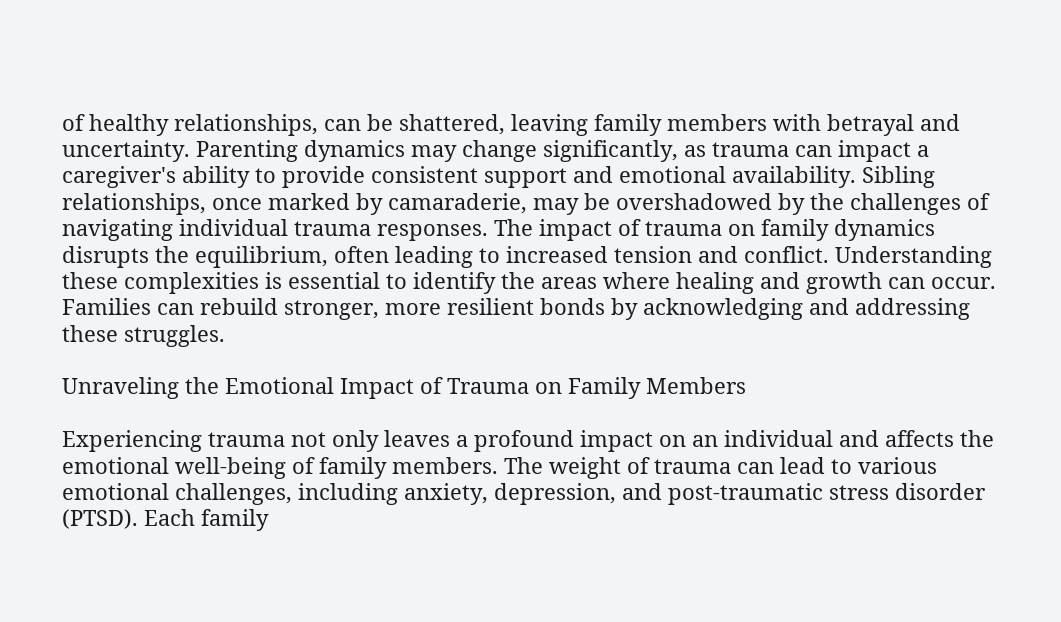of healthy relationships, can be shattered, leaving family members with betrayal and uncertainty. Parenting dynamics may change significantly, as trauma can impact a caregiver's ability to provide consistent support and emotional availability. Sibling relationships, once marked by camaraderie, may be overshadowed by the challenges of navigating individual trauma responses. The impact of trauma on family dynamics disrupts the equilibrium, often leading to increased tension and conflict. Understanding these complexities is essential to identify the areas where healing and growth can occur. Families can rebuild stronger, more resilient bonds by acknowledging and addressing these struggles.

Unraveling the Emotional Impact of Trauma on Family Members

Experiencing trauma not only leaves a profound impact on an individual and affects the emotional well-being of family members. The weight of trauma can lead to various emotional challenges, including anxiety, depression, and post-traumatic stress disorder (PTSD). Each family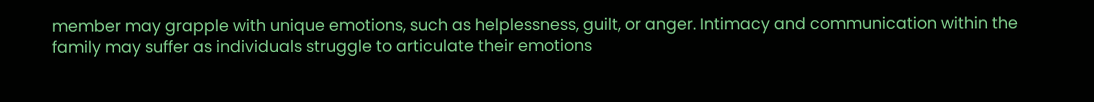member may grapple with unique emotions, such as helplessness, guilt, or anger. Intimacy and communication within the family may suffer as individuals struggle to articulate their emotions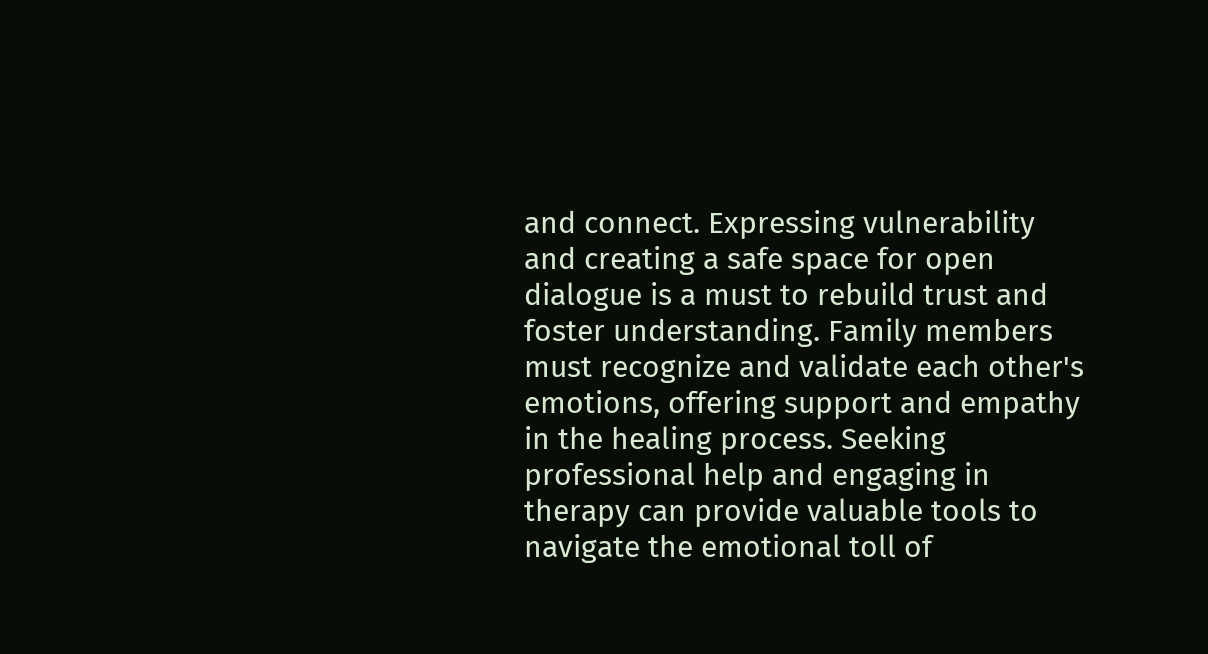and connect. Expressing vulnerability and creating a safe space for open dialogue is a must to rebuild trust and foster understanding. Family members must recognize and validate each other's emotions, offering support and empathy in the healing process. Seeking professional help and engaging in therapy can provide valuable tools to navigate the emotional toll of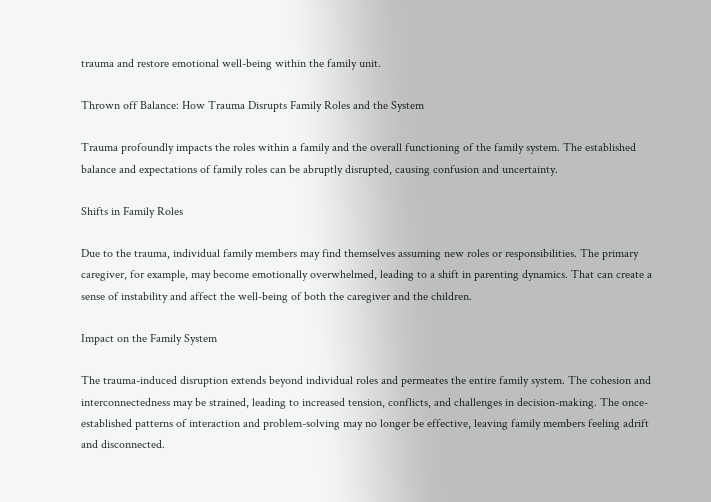trauma and restore emotional well-being within the family unit.

Thrown off Balance: How Trauma Disrupts Family Roles and the System

Trauma profoundly impacts the roles within a family and the overall functioning of the family system. The established balance and expectations of family roles can be abruptly disrupted, causing confusion and uncertainty.

Shifts in Family Roles

Due to the trauma, individual family members may find themselves assuming new roles or responsibilities. The primary caregiver, for example, may become emotionally overwhelmed, leading to a shift in parenting dynamics. That can create a sense of instability and affect the well-being of both the caregiver and the children.

Impact on the Family System

The trauma-induced disruption extends beyond individual roles and permeates the entire family system. The cohesion and interconnectedness may be strained, leading to increased tension, conflicts, and challenges in decision-making. The once-established patterns of interaction and problem-solving may no longer be effective, leaving family members feeling adrift and disconnected.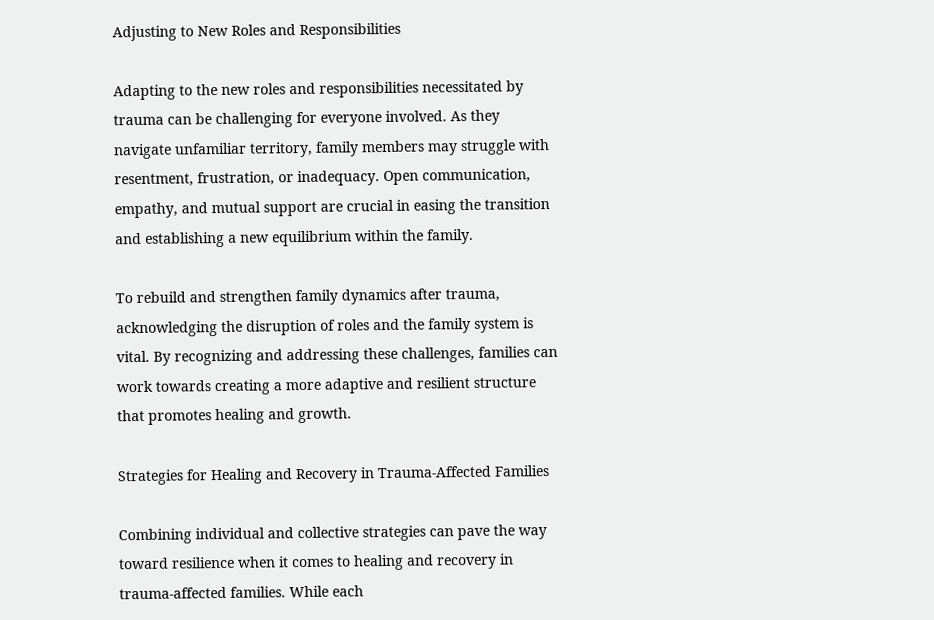Adjusting to New Roles and Responsibilities

Adapting to the new roles and responsibilities necessitated by trauma can be challenging for everyone involved. As they navigate unfamiliar territory, family members may struggle with resentment, frustration, or inadequacy. Open communication, empathy, and mutual support are crucial in easing the transition and establishing a new equilibrium within the family.

To rebuild and strengthen family dynamics after trauma, acknowledging the disruption of roles and the family system is vital. By recognizing and addressing these challenges, families can work towards creating a more adaptive and resilient structure that promotes healing and growth.

Strategies for Healing and Recovery in Trauma-Affected Families

Combining individual and collective strategies can pave the way toward resilience when it comes to healing and recovery in trauma-affected families. While each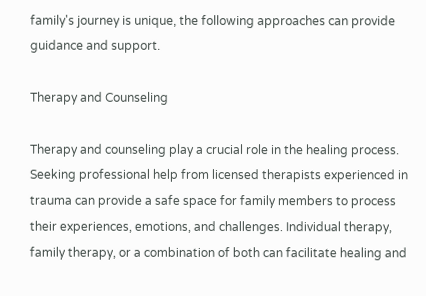family's journey is unique, the following approaches can provide guidance and support.

Therapy and Counseling

Therapy and counseling play a crucial role in the healing process. Seeking professional help from licensed therapists experienced in trauma can provide a safe space for family members to process their experiences, emotions, and challenges. Individual therapy, family therapy, or a combination of both can facilitate healing and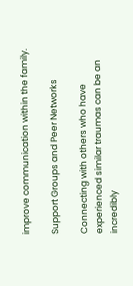improve communication within the family.

Support Groups and Peer Networks

Connecting with others who have experienced similar traumas can be an incredibly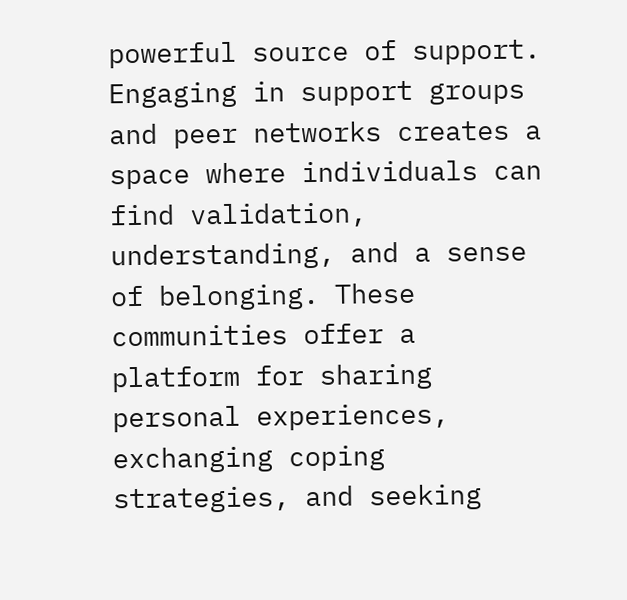powerful source of support. Engaging in support groups and peer networks creates a space where individuals can find validation, understanding, and a sense of belonging. These communities offer a platform for sharing personal experiences, exchanging coping strategies, and seeking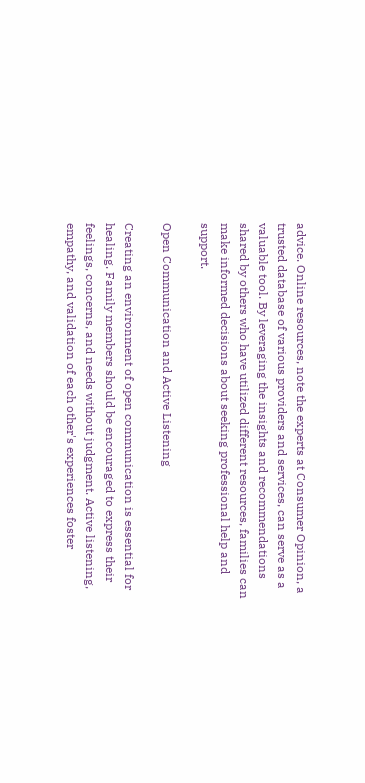advice. Online resources, note the experts at Consumer Opinion, a trusted database of various providers and services, can serve as a valuable tool. By leveraging the insights and recommendations shared by others who have utilized different resources, families can make informed decisions about seeking professional help and support.

Open Communication and Active Listening

Creating an environment of open communication is essential for healing. Family members should be encouraged to express their feelings, concerns, and needs without judgment. Active listening, empathy, and validation of each other's experiences foster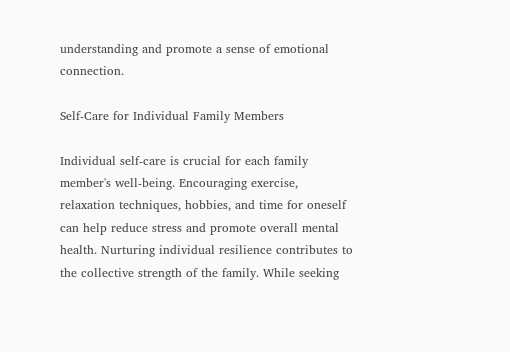understanding and promote a sense of emotional connection.

Self-Care for Individual Family Members

Individual self-care is crucial for each family member's well-being. Encouraging exercise, relaxation techniques, hobbies, and time for oneself can help reduce stress and promote overall mental health. Nurturing individual resilience contributes to the collective strength of the family. While seeking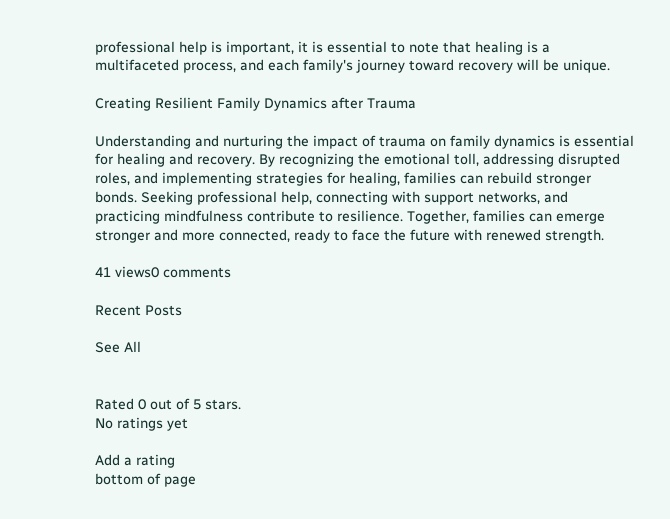professional help is important, it is essential to note that healing is a multifaceted process, and each family's journey toward recovery will be unique.

Creating Resilient Family Dynamics after Trauma

Understanding and nurturing the impact of trauma on family dynamics is essential for healing and recovery. By recognizing the emotional toll, addressing disrupted roles, and implementing strategies for healing, families can rebuild stronger bonds. Seeking professional help, connecting with support networks, and practicing mindfulness contribute to resilience. Together, families can emerge stronger and more connected, ready to face the future with renewed strength.

41 views0 comments

Recent Posts

See All


Rated 0 out of 5 stars.
No ratings yet

Add a rating
bottom of page